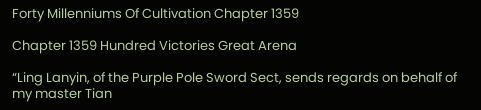Forty Millenniums Of Cultivation Chapter 1359

Chapter 1359 Hundred Victories Great Arena

“Ling Lanyin, of the Purple Pole Sword Sect, sends regards on behalf of my master Tian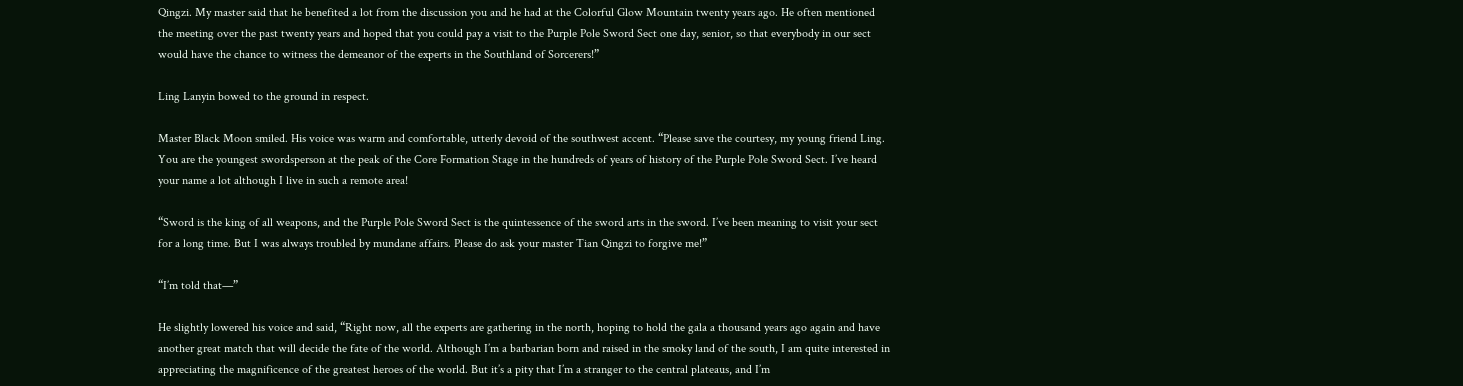Qingzi. My master said that he benefited a lot from the discussion you and he had at the Colorful Glow Mountain twenty years ago. He often mentioned the meeting over the past twenty years and hoped that you could pay a visit to the Purple Pole Sword Sect one day, senior, so that everybody in our sect would have the chance to witness the demeanor of the experts in the Southland of Sorcerers!”

Ling Lanyin bowed to the ground in respect.

Master Black Moon smiled. His voice was warm and comfortable, utterly devoid of the southwest accent. “Please save the courtesy, my young friend Ling. You are the youngest swordsperson at the peak of the Core Formation Stage in the hundreds of years of history of the Purple Pole Sword Sect. I’ve heard your name a lot although I live in such a remote area!

“Sword is the king of all weapons, and the Purple Pole Sword Sect is the quintessence of the sword arts in the sword. I’ve been meaning to visit your sect for a long time. But I was always troubled by mundane affairs. Please do ask your master Tian Qingzi to forgive me!”

“I’m told that—”

He slightly lowered his voice and said, “Right now, all the experts are gathering in the north, hoping to hold the gala a thousand years ago again and have another great match that will decide the fate of the world. Although I’m a barbarian born and raised in the smoky land of the south, I am quite interested in appreciating the magnificence of the greatest heroes of the world. But it’s a pity that I’m a stranger to the central plateaus, and I’m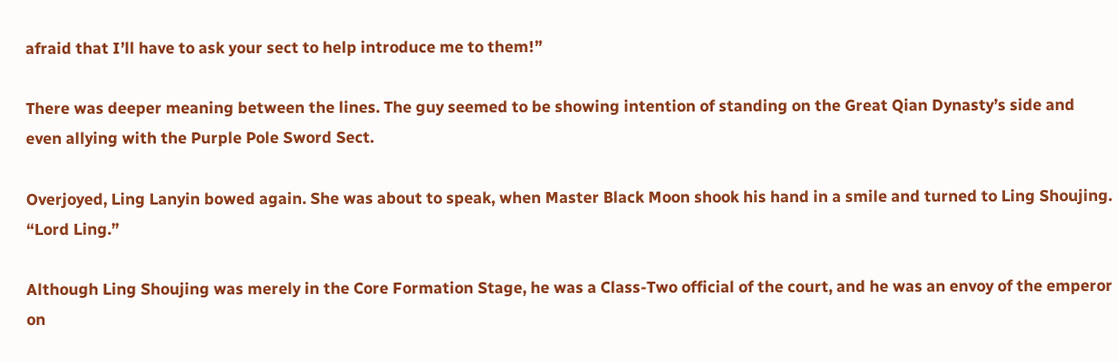afraid that I’ll have to ask your sect to help introduce me to them!”

There was deeper meaning between the lines. The guy seemed to be showing intention of standing on the Great Qian Dynasty’s side and even allying with the Purple Pole Sword Sect.

Overjoyed, Ling Lanyin bowed again. She was about to speak, when Master Black Moon shook his hand in a smile and turned to Ling Shoujing. “Lord Ling.”

Although Ling Shoujing was merely in the Core Formation Stage, he was a Class-Two official of the court, and he was an envoy of the emperor on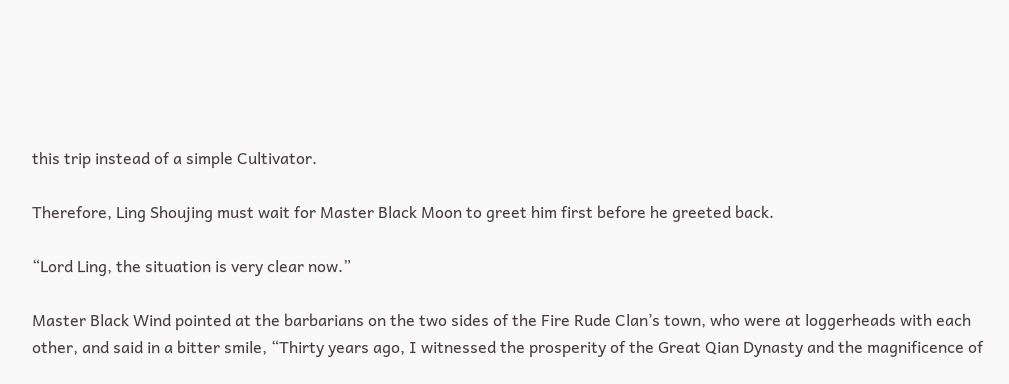this trip instead of a simple Cultivator.

Therefore, Ling Shoujing must wait for Master Black Moon to greet him first before he greeted back.

“Lord Ling, the situation is very clear now.”

Master Black Wind pointed at the barbarians on the two sides of the Fire Rude Clan’s town, who were at loggerheads with each other, and said in a bitter smile, “Thirty years ago, I witnessed the prosperity of the Great Qian Dynasty and the magnificence of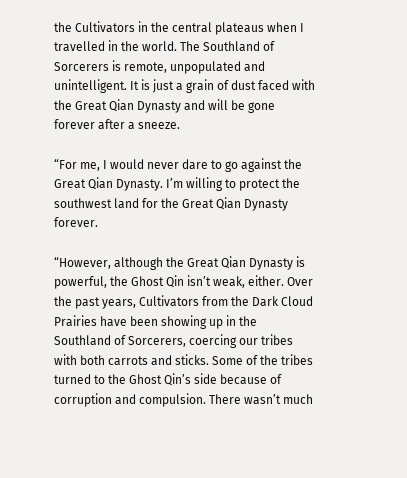the Cultivators in the central plateaus when I travelled in the world. The Southland of Sorcerers is remote, unpopulated and unintelligent. It is just a grain of dust faced with the Great Qian Dynasty and will be gone forever after a sneeze.

“For me, I would never dare to go against the Great Qian Dynasty. I’m willing to protect the southwest land for the Great Qian Dynasty forever.

“However, although the Great Qian Dynasty is powerful, the Ghost Qin isn’t weak, either. Over the past years, Cultivators from the Dark Cloud Prairies have been showing up in the Southland of Sorcerers, coercing our tribes with both carrots and sticks. Some of the tribes turned to the Ghost Qin’s side because of corruption and compulsion. There wasn’t much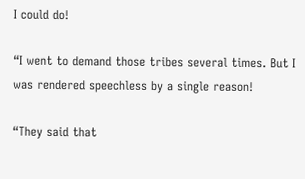I could do!

“I went to demand those tribes several times. But I was rendered speechless by a single reason!

“They said that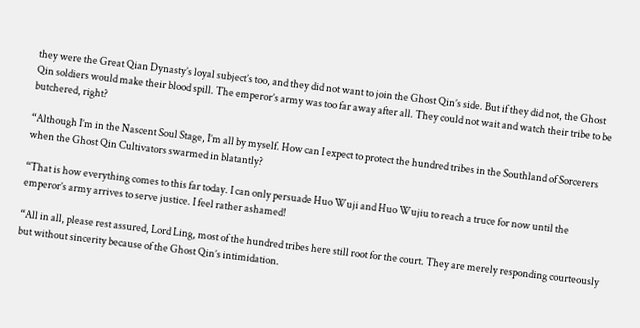they were the Great Qian Dynasty’s loyal subject’s too, and they did not want to join the Ghost Qin’s side. But if they did not, the Ghost Qin soldiers would make their blood spill. The emperor’s army was too far away after all. They could not wait and watch their tribe to be butchered, right?

“Although I’m in the Nascent Soul Stage, I’m all by myself. How can I expect to protect the hundred tribes in the Southland of Sorcerers when the Ghost Qin Cultivators swarmed in blatantly?

“That is how everything comes to this far today. I can only persuade Huo Wuji and Huo Wujiu to reach a truce for now until the emperor’s army arrives to serve justice. I feel rather ashamed!

“All in all, please rest assured, Lord Ling, most of the hundred tribes here still root for the court. They are merely responding courteously but without sincerity because of the Ghost Qin’s intimidation.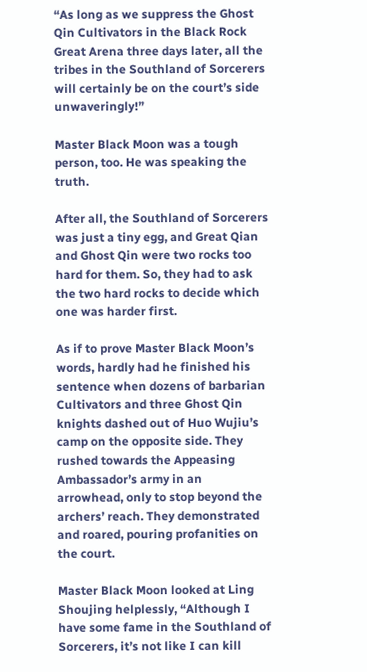“As long as we suppress the Ghost Qin Cultivators in the Black Rock Great Arena three days later, all the tribes in the Southland of Sorcerers will certainly be on the court’s side unwaveringly!”

Master Black Moon was a tough person, too. He was speaking the truth.

After all, the Southland of Sorcerers was just a tiny egg, and Great Qian and Ghost Qin were two rocks too hard for them. So, they had to ask the two hard rocks to decide which one was harder first.

As if to prove Master Black Moon’s words, hardly had he finished his sentence when dozens of barbarian Cultivators and three Ghost Qin knights dashed out of Huo Wujiu’s camp on the opposite side. They rushed towards the Appeasing Ambassador’s army in an arrowhead, only to stop beyond the archers’ reach. They demonstrated and roared, pouring profanities on the court.

Master Black Moon looked at Ling Shoujing helplessly, “Although I have some fame in the Southland of Sorcerers, it’s not like I can kill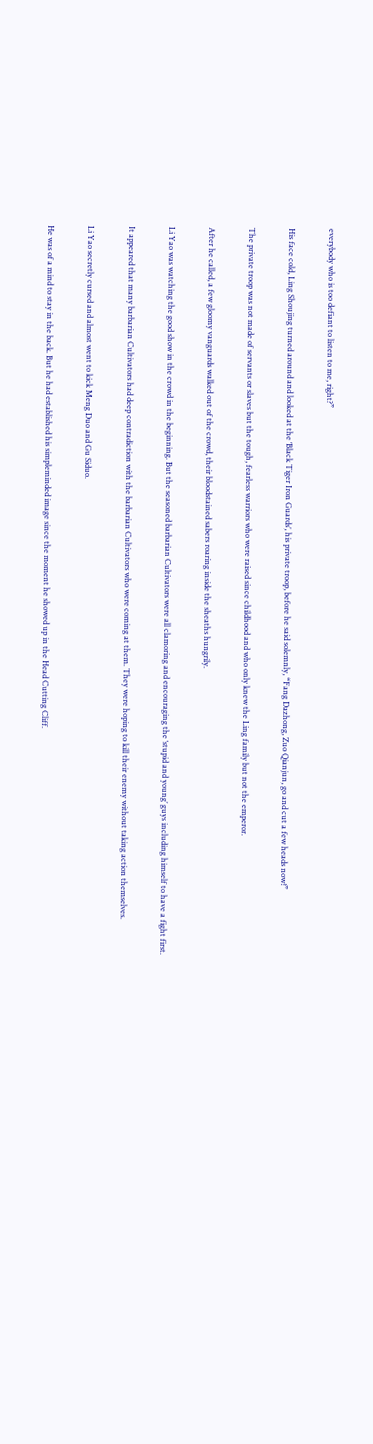everybody who is too defiant to listen to me, right?”

His face cold, Ling Shoujing turned around and looked at the ‘Black Tiger Iron Guards’, his private troop, before he said solemnly, “Fang Dazhong, Zuo Qianjun, go and cut a few heads now!”

The private troop was not made of servants or slaves but the tough, fearless warriors who were raised since childhood and who only knew the Ling family but not the emperor.

After he called, a few gloomy vanguards walked out of the crowd, their bloodstained sabers roaring inside the sheaths hungrily.

Li Yao was watching the good show in the crowd in the beginning. But the seasoned barbarian Cultivators were all clamoring and encouraging the ‘stupid and young’ guys including himself to have a fight first.

It appeared that many barbarian Cultivators had deep contradiction with the barbarian Cultivators who were coming at them. They were hoping to kill their enemy without taking action themselves.

Li Yao secretly cursed and almost went to kick Meng Duo and Gu Siduo.

He was of a mind to stay in the back. But he had established his simpleminded image since the moment he showed up in the Head Cutting Cliff.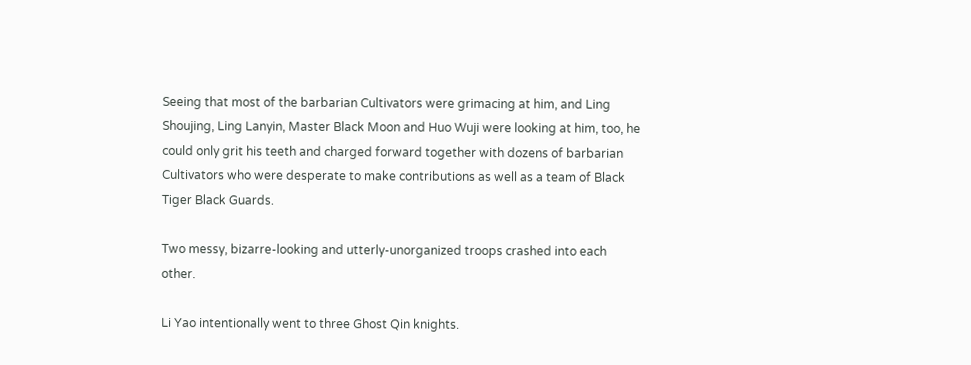Seeing that most of the barbarian Cultivators were grimacing at him, and Ling Shoujing, Ling Lanyin, Master Black Moon and Huo Wuji were looking at him, too, he could only grit his teeth and charged forward together with dozens of barbarian Cultivators who were desperate to make contributions as well as a team of Black Tiger Black Guards.

Two messy, bizarre-looking and utterly-unorganized troops crashed into each other.

Li Yao intentionally went to three Ghost Qin knights.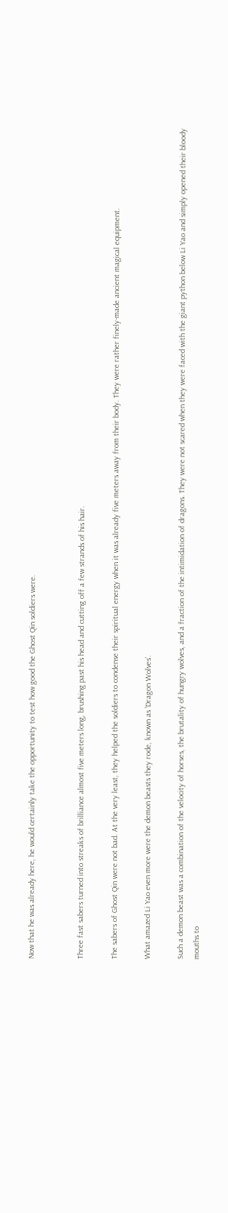Now that he was already here, he would certainly take the opportunity to test how good the Ghost Qin soldiers were.


Three fast sabers turned into streaks of brilliance almost five meters long, brushing past his head and cutting off a few strands of his hair.

The sabers of Ghost Qin were not bad. At the very least, they helped the soldiers to condense their spiritual energy when it was already five meters away from their body. They were rather finely-made ancient magical equipment.

What amazed Li Yao even more were the demon beasts they rode, known as ‘Dragon Wolves’.

Such a demon beast was a combination of the velocity of horses, the brutality of hungry wolves, and a fraction of the intimidation of dragons. They were not scared when they were faced with the giant python below Li Yao and simply opened their bloody mouths to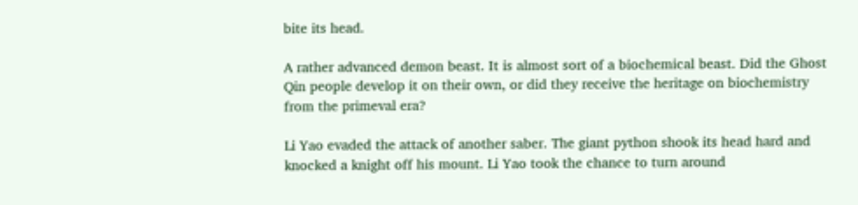bite its head.

A rather advanced demon beast. It is almost sort of a biochemical beast. Did the Ghost Qin people develop it on their own, or did they receive the heritage on biochemistry from the primeval era?

Li Yao evaded the attack of another saber. The giant python shook its head hard and knocked a knight off his mount. Li Yao took the chance to turn around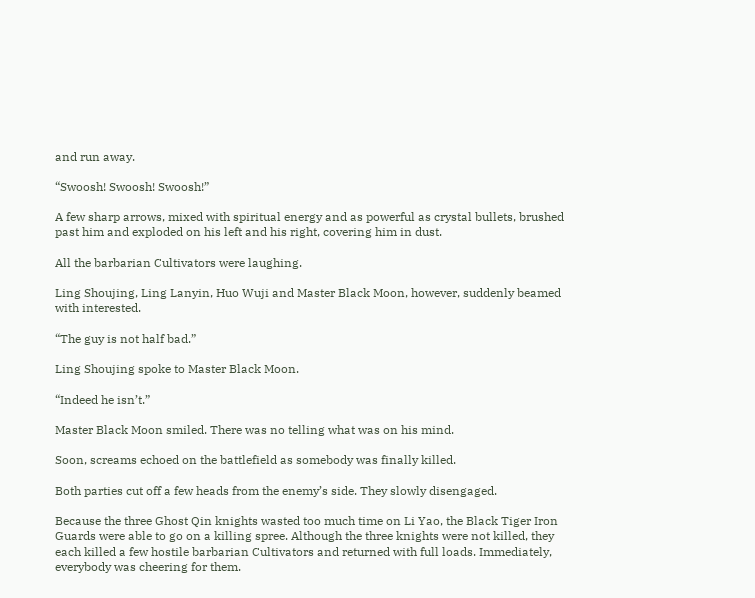and run away.

“Swoosh! Swoosh! Swoosh!”

A few sharp arrows, mixed with spiritual energy and as powerful as crystal bullets, brushed past him and exploded on his left and his right, covering him in dust.

All the barbarian Cultivators were laughing.

Ling Shoujing, Ling Lanyin, Huo Wuji and Master Black Moon, however, suddenly beamed with interested.

“The guy is not half bad.”

Ling Shoujing spoke to Master Black Moon.

“Indeed he isn’t.”

Master Black Moon smiled. There was no telling what was on his mind.

Soon, screams echoed on the battlefield as somebody was finally killed.

Both parties cut off a few heads from the enemy’s side. They slowly disengaged.

Because the three Ghost Qin knights wasted too much time on Li Yao, the Black Tiger Iron Guards were able to go on a killing spree. Although the three knights were not killed, they each killed a few hostile barbarian Cultivators and returned with full loads. Immediately, everybody was cheering for them.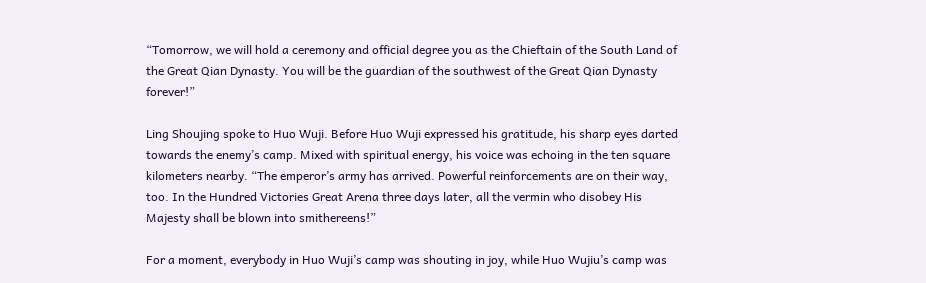“Tomorrow, we will hold a ceremony and official degree you as the Chieftain of the South Land of the Great Qian Dynasty. You will be the guardian of the southwest of the Great Qian Dynasty forever!”

Ling Shoujing spoke to Huo Wuji. Before Huo Wuji expressed his gratitude, his sharp eyes darted towards the enemy’s camp. Mixed with spiritual energy, his voice was echoing in the ten square kilometers nearby. “The emperor’s army has arrived. Powerful reinforcements are on their way, too. In the Hundred Victories Great Arena three days later, all the vermin who disobey His Majesty shall be blown into smithereens!”

For a moment, everybody in Huo Wuji’s camp was shouting in joy, while Huo Wujiu’s camp was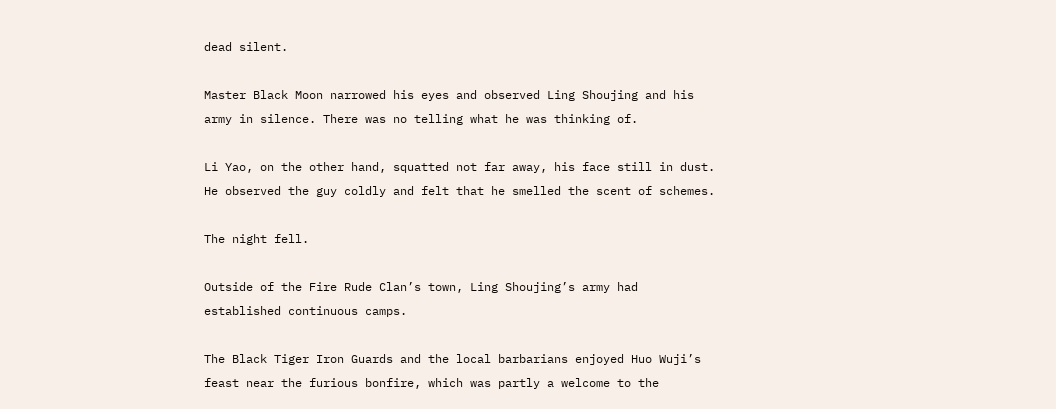dead silent.

Master Black Moon narrowed his eyes and observed Ling Shoujing and his army in silence. There was no telling what he was thinking of.

Li Yao, on the other hand, squatted not far away, his face still in dust. He observed the guy coldly and felt that he smelled the scent of schemes.

The night fell.

Outside of the Fire Rude Clan’s town, Ling Shoujing’s army had established continuous camps.

The Black Tiger Iron Guards and the local barbarians enjoyed Huo Wuji’s feast near the furious bonfire, which was partly a welcome to the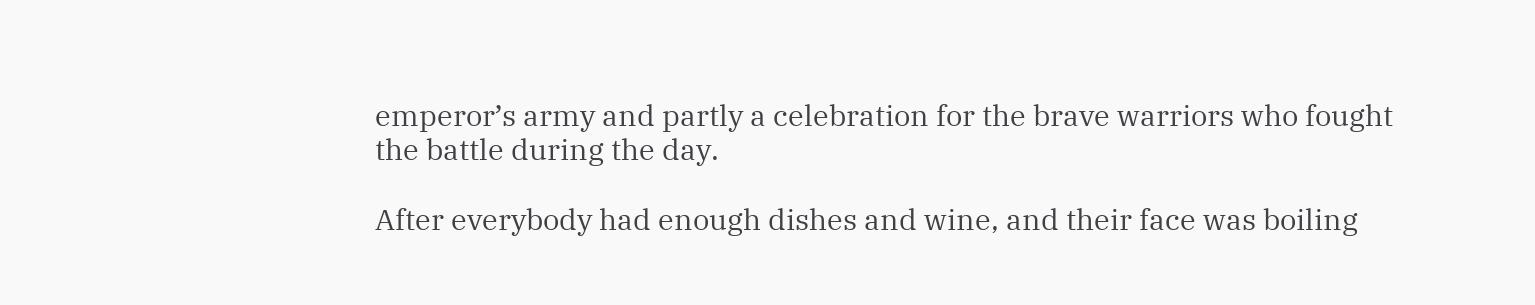emperor’s army and partly a celebration for the brave warriors who fought the battle during the day.

After everybody had enough dishes and wine, and their face was boiling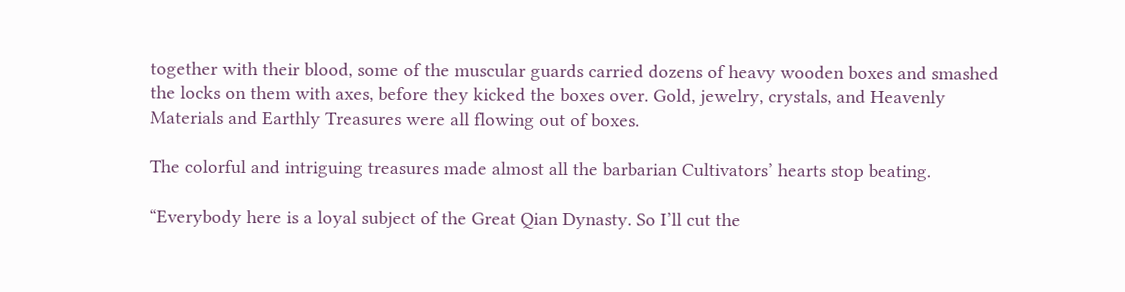together with their blood, some of the muscular guards carried dozens of heavy wooden boxes and smashed the locks on them with axes, before they kicked the boxes over. Gold, jewelry, crystals, and Heavenly Materials and Earthly Treasures were all flowing out of boxes.

The colorful and intriguing treasures made almost all the barbarian Cultivators’ hearts stop beating.

“Everybody here is a loyal subject of the Great Qian Dynasty. So I’ll cut the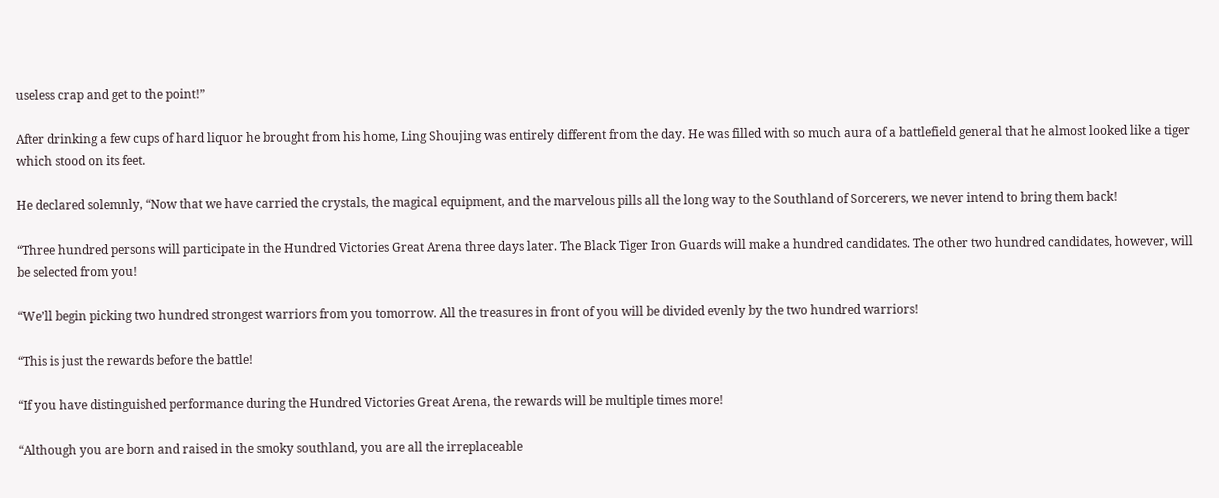useless crap and get to the point!”

After drinking a few cups of hard liquor he brought from his home, Ling Shoujing was entirely different from the day. He was filled with so much aura of a battlefield general that he almost looked like a tiger which stood on its feet.

He declared solemnly, “Now that we have carried the crystals, the magical equipment, and the marvelous pills all the long way to the Southland of Sorcerers, we never intend to bring them back!

“Three hundred persons will participate in the Hundred Victories Great Arena three days later. The Black Tiger Iron Guards will make a hundred candidates. The other two hundred candidates, however, will be selected from you!

“We’ll begin picking two hundred strongest warriors from you tomorrow. All the treasures in front of you will be divided evenly by the two hundred warriors!

“This is just the rewards before the battle!

“If you have distinguished performance during the Hundred Victories Great Arena, the rewards will be multiple times more!

“Although you are born and raised in the smoky southland, you are all the irreplaceable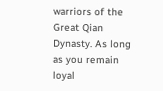warriors of the Great Qian Dynasty. As long as you remain loyal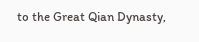to the Great Qian Dynasty,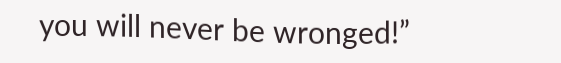you will never be wronged!”